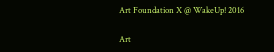Art Foundation X @ WakeUp! 2016

Art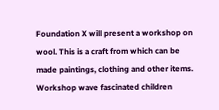Foundation X will present a workshop on wool. This is a craft from which can be made paintings, clothing and other items. Workshop wave fascinated children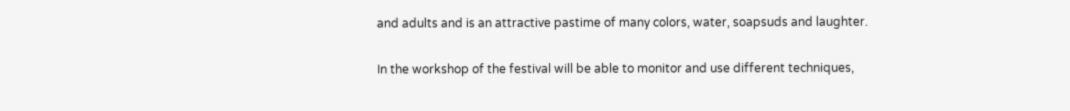and adults and is an attractive pastime of many colors, water, soapsuds and laughter.

In the workshop of the festival will be able to monitor and use different techniques,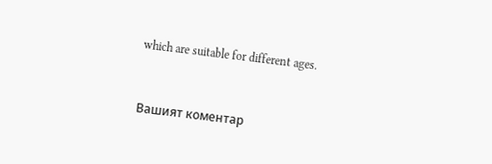which are suitable for different ages.



Вашият коментар